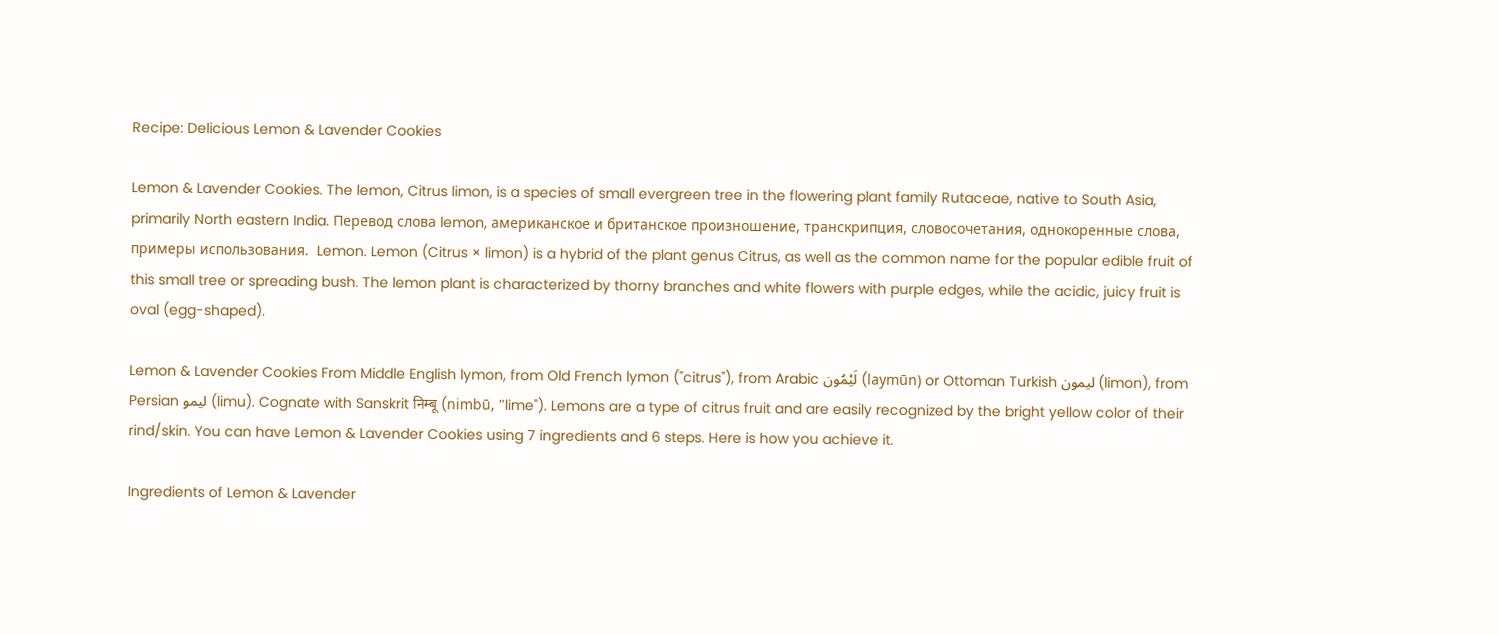Recipe: Delicious Lemon & Lavender Cookies

Lemon & Lavender Cookies. The lemon, Citrus limon, is a species of small evergreen tree in the flowering plant family Rutaceae, native to South Asia, primarily North eastern India. Перевод слова lemon, американское и британское произношение, транскрипция, словосочетания, однокоренные слова, примеры использования.  Lemon. Lemon (Citrus × limon) is a hybrid of the plant genus Citrus, as well as the common name for the popular edible fruit of this small tree or spreading bush. The lemon plant is characterized by thorny branches and white flowers with purple edges, while the acidic, juicy fruit is oval (egg-shaped).

Lemon & Lavender Cookies From Middle English lymon, from Old French lymon ("citrus"), from Arabic لَيْمُون (laymūn) or Ottoman Turkish لیمون (limon), from Persian لیمو (limu). Cognate with Sanskrit निम्बू (nimbū, "lime"). Lemons are a type of citrus fruit and are easily recognized by the bright yellow color of their rind/skin. You can have Lemon & Lavender Cookies using 7 ingredients and 6 steps. Here is how you achieve it.

Ingredients of Lemon & Lavender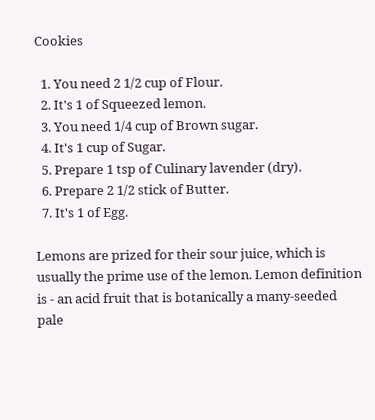Cookies

  1. You need 2 1/2 cup of Flour.
  2. It's 1 of Squeezed lemon.
  3. You need 1/4 cup of Brown sugar.
  4. It's 1 cup of Sugar.
  5. Prepare 1 tsp of Culinary lavender (dry).
  6. Prepare 2 1/2 stick of Butter.
  7. It's 1 of Egg.

Lemons are prized for their sour juice, which is usually the prime use of the lemon. Lemon definition is - an acid fruit that is botanically a many-seeded pale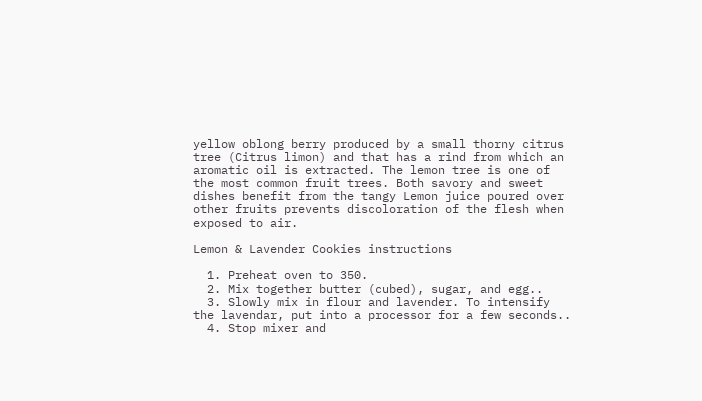yellow oblong berry produced by a small thorny citrus tree (Citrus limon) and that has a rind from which an aromatic oil is extracted. The lemon tree is one of the most common fruit trees. Both savory and sweet dishes benefit from the tangy Lemon juice poured over other fruits prevents discoloration of the flesh when exposed to air.

Lemon & Lavender Cookies instructions

  1. Preheat oven to 350.
  2. Mix together butter (cubed), sugar, and egg..
  3. Slowly mix in flour and lavender. To intensify the lavendar, put into a processor for a few seconds..
  4. Stop mixer and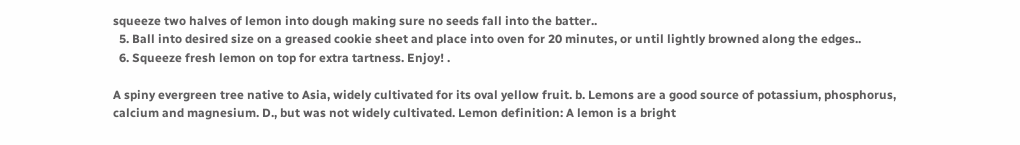squeeze two halves of lemon into dough making sure no seeds fall into the batter..
  5. Ball into desired size on a greased cookie sheet and place into oven for 20 minutes, or until lightly browned along the edges..
  6. Squeeze fresh lemon on top for extra tartness. Enjoy! .

A spiny evergreen tree native to Asia, widely cultivated for its oval yellow fruit. b. Lemons are a good source of potassium, phosphorus, calcium and magnesium. D., but was not widely cultivated. Lemon definition: A lemon is a bright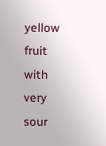yellow fruit with very sour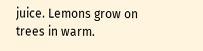juice. Lemons grow on trees in warm.